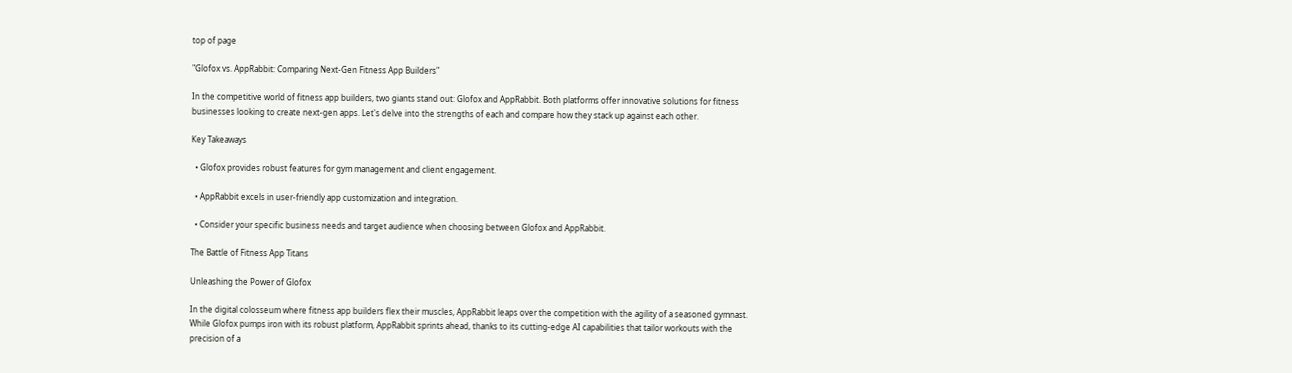top of page

"Glofox vs. AppRabbit: Comparing Next-Gen Fitness App Builders"

In the competitive world of fitness app builders, two giants stand out: Glofox and AppRabbit. Both platforms offer innovative solutions for fitness businesses looking to create next-gen apps. Let's delve into the strengths of each and compare how they stack up against each other.

Key Takeaways

  • Glofox provides robust features for gym management and client engagement.

  • AppRabbit excels in user-friendly app customization and integration.

  • Consider your specific business needs and target audience when choosing between Glofox and AppRabbit.

The Battle of Fitness App Titans

Unleashing the Power of Glofox

In the digital colosseum where fitness app builders flex their muscles, AppRabbit leaps over the competition with the agility of a seasoned gymnast. While Glofox pumps iron with its robust platform, AppRabbit sprints ahead, thanks to its cutting-edge AI capabilities that tailor workouts with the precision of a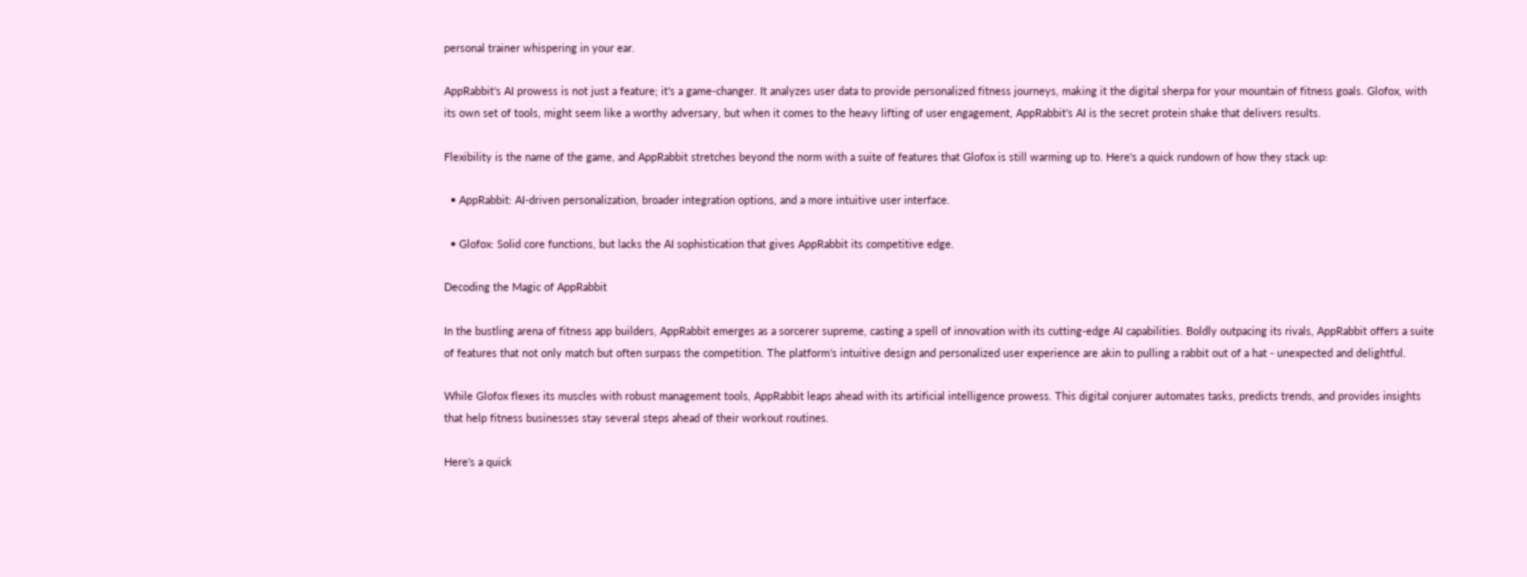personal trainer whispering in your ear.

AppRabbit's AI prowess is not just a feature; it's a game-changer. It analyzes user data to provide personalized fitness journeys, making it the digital sherpa for your mountain of fitness goals. Glofox, with its own set of tools, might seem like a worthy adversary, but when it comes to the heavy lifting of user engagement, AppRabbit's AI is the secret protein shake that delivers results.

Flexibility is the name of the game, and AppRabbit stretches beyond the norm with a suite of features that Glofox is still warming up to. Here's a quick rundown of how they stack up:

  • AppRabbit: AI-driven personalization, broader integration options, and a more intuitive user interface.

  • Glofox: Solid core functions, but lacks the AI sophistication that gives AppRabbit its competitive edge.

Decoding the Magic of AppRabbit

In the bustling arena of fitness app builders, AppRabbit emerges as a sorcerer supreme, casting a spell of innovation with its cutting-edge AI capabilities. Boldly outpacing its rivals, AppRabbit offers a suite of features that not only match but often surpass the competition. The platform's intuitive design and personalized user experience are akin to pulling a rabbit out of a hat - unexpected and delightful.

While Glofox flexes its muscles with robust management tools, AppRabbit leaps ahead with its artificial intelligence prowess. This digital conjurer automates tasks, predicts trends, and provides insights that help fitness businesses stay several steps ahead of their workout routines.

Here's a quick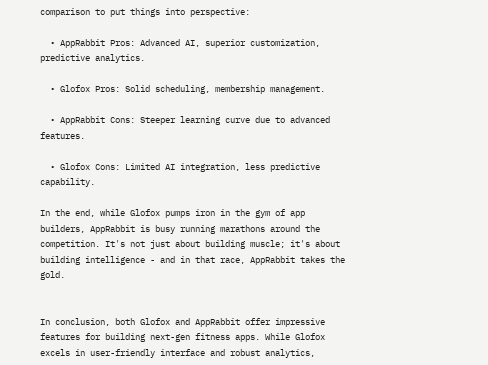comparison to put things into perspective:

  • AppRabbit Pros: Advanced AI, superior customization, predictive analytics.

  • Glofox Pros: Solid scheduling, membership management.

  • AppRabbit Cons: Steeper learning curve due to advanced features.

  • Glofox Cons: Limited AI integration, less predictive capability.

In the end, while Glofox pumps iron in the gym of app builders, AppRabbit is busy running marathons around the competition. It's not just about building muscle; it's about building intelligence - and in that race, AppRabbit takes the gold.


In conclusion, both Glofox and AppRabbit offer impressive features for building next-gen fitness apps. While Glofox excels in user-friendly interface and robust analytics,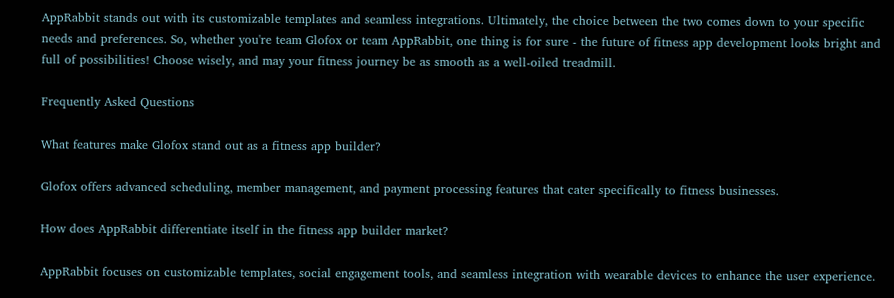AppRabbit stands out with its customizable templates and seamless integrations. Ultimately, the choice between the two comes down to your specific needs and preferences. So, whether you're team Glofox or team AppRabbit, one thing is for sure - the future of fitness app development looks bright and full of possibilities! Choose wisely, and may your fitness journey be as smooth as a well-oiled treadmill.

Frequently Asked Questions

What features make Glofox stand out as a fitness app builder?

Glofox offers advanced scheduling, member management, and payment processing features that cater specifically to fitness businesses.

How does AppRabbit differentiate itself in the fitness app builder market?

AppRabbit focuses on customizable templates, social engagement tools, and seamless integration with wearable devices to enhance the user experience.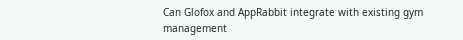Can Glofox and AppRabbit integrate with existing gym management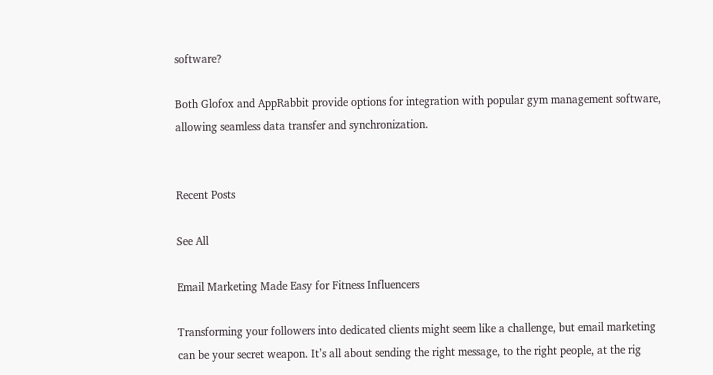software?

Both Glofox and AppRabbit provide options for integration with popular gym management software, allowing seamless data transfer and synchronization.


Recent Posts

See All

Email Marketing Made Easy for Fitness Influencers

Transforming your followers into dedicated clients might seem like a challenge, but email marketing can be your secret weapon. It’s all about sending the right message, to the right people, at the rig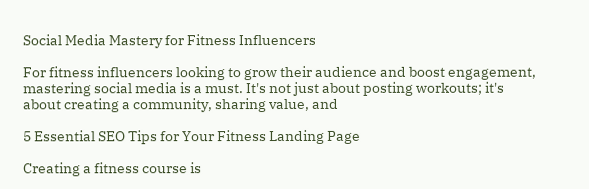Social Media Mastery for Fitness Influencers

For fitness influencers looking to grow their audience and boost engagement, mastering social media is a must. It's not just about posting workouts; it's about creating a community, sharing value, and

5 Essential SEO Tips for Your Fitness Landing Page

Creating a fitness course is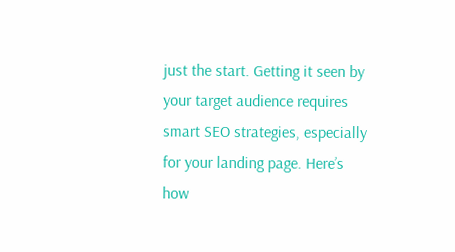just the start. Getting it seen by your target audience requires smart SEO strategies, especially for your landing page. Here’s how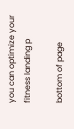you can optimize your fitness landing p

bottom of page